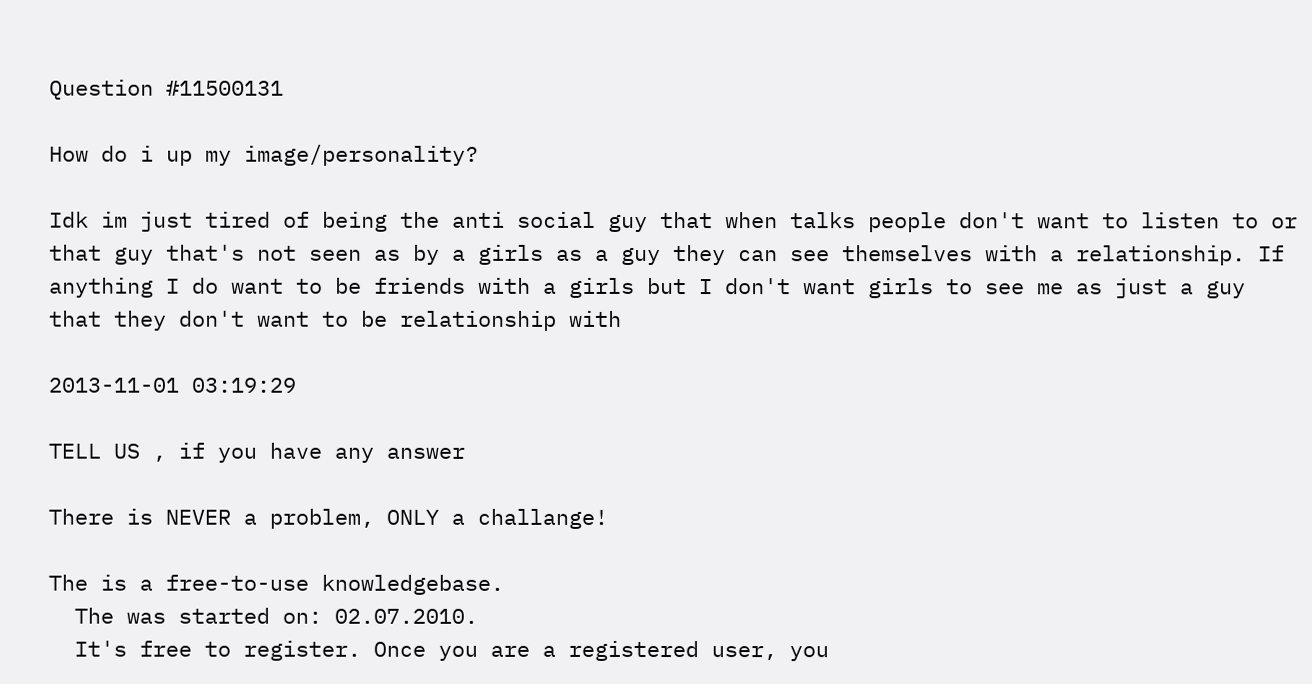Question #11500131

How do i up my image/personality?

Idk im just tired of being the anti social guy that when talks people don't want to listen to or that guy that's not seen as by a girls as a guy they can see themselves with a relationship. If anything I do want to be friends with a girls but I don't want girls to see me as just a guy that they don't want to be relationship with

2013-11-01 03:19:29

TELL US , if you have any answer

There is NEVER a problem, ONLY a challange!

The is a free-to-use knowledgebase.
  The was started on: 02.07.2010.
  It's free to register. Once you are a registered user, you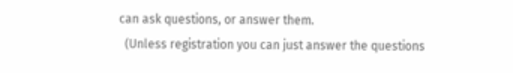can ask questions, or answer them.
  (Unless registration you can just answer the questions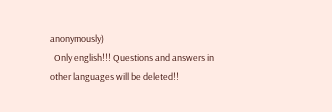anonymously)
  Only english!!! Questions and answers in other languages will be deleted!!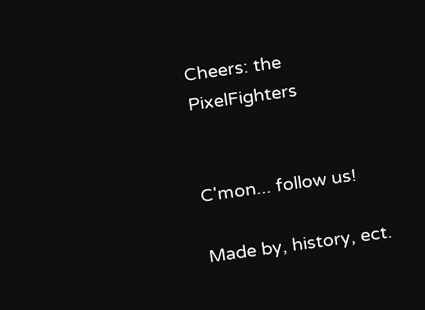Cheers: the PixelFighters


C'mon... follow us!

Made by, history, ect.